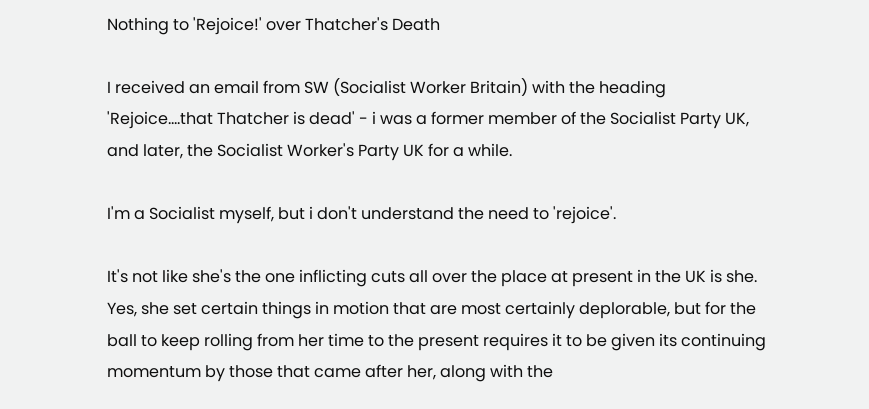Nothing to 'Rejoice!' over Thatcher's Death

I received an email from SW (Socialist Worker Britain) with the heading 'Rejoice....that Thatcher is dead' - i was a former member of the Socialist Party UK, and later, the Socialist Worker's Party UK for a while.

I'm a Socialist myself, but i don't understand the need to 'rejoice'.

It's not like she's the one inflicting cuts all over the place at present in the UK is she. Yes, she set certain things in motion that are most certainly deplorable, but for the ball to keep rolling from her time to the present requires it to be given its continuing momentum by those that came after her, along with the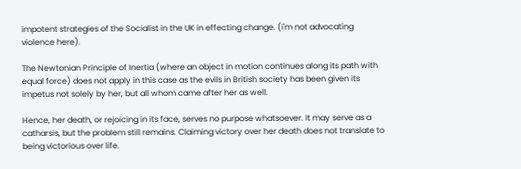impotent strategies of the Socialist in the UK in effecting change. (i'm not advocating violence here).

The Newtonian Principle of Inertia (where an object in motion continues along its path with equal force) does not apply in this case as the evils in British society has been given its impetus not solely by her, but all whom came after her as well.

Hence, her death, or rejoicing in its face, serves no purpose whatsoever. It may serve as a catharsis, but the problem still remains. Claiming victory over her death does not translate to being victorious over life.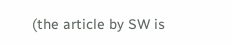(the article by SW is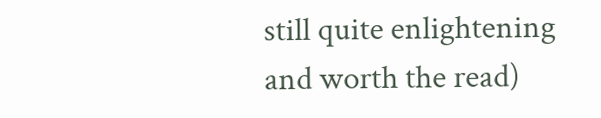still quite enlightening and worth the read)